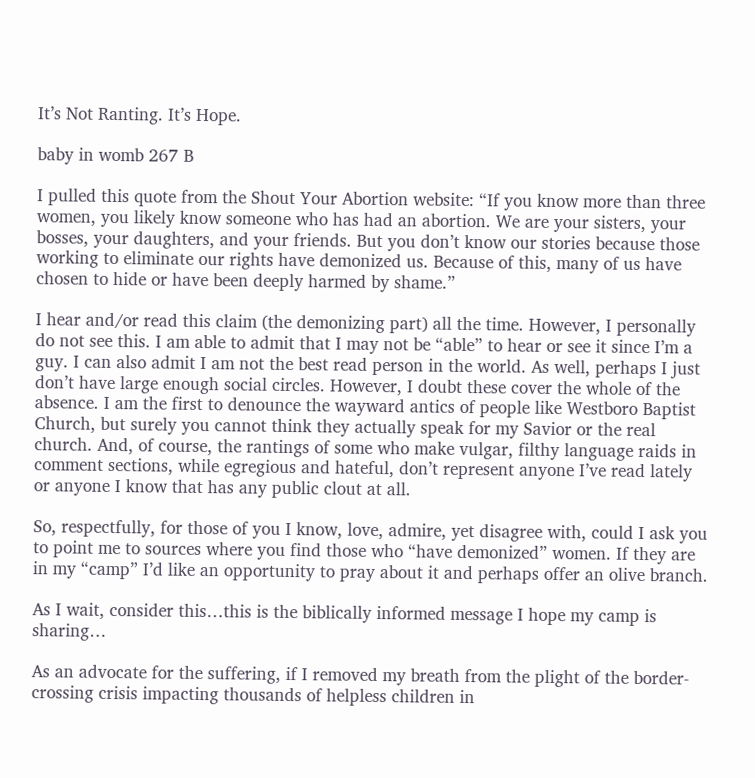It’s Not Ranting. It’s Hope.

baby in womb 267 B

I pulled this quote from the Shout Your Abortion website: “If you know more than three women, you likely know someone who has had an abortion. We are your sisters, your bosses, your daughters, and your friends. But you don’t know our stories because those working to eliminate our rights have demonized us. Because of this, many of us have chosen to hide or have been deeply harmed by shame.”

I hear and/or read this claim (the demonizing part) all the time. However, I personally do not see this. I am able to admit that I may not be “able” to hear or see it since I’m a guy. I can also admit I am not the best read person in the world. As well, perhaps I just don’t have large enough social circles. However, I doubt these cover the whole of the absence. I am the first to denounce the wayward antics of people like Westboro Baptist Church, but surely you cannot think they actually speak for my Savior or the real church. And, of course, the rantings of some who make vulgar, filthy language raids in comment sections, while egregious and hateful, don’t represent anyone I’ve read lately or anyone I know that has any public clout at all.

So, respectfully, for those of you I know, love, admire, yet disagree with, could I ask you to point me to sources where you find those who “have demonized” women. If they are in my “camp” I’d like an opportunity to pray about it and perhaps offer an olive branch.

As I wait, consider this…this is the biblically informed message I hope my camp is sharing…

As an advocate for the suffering, if I removed my breath from the plight of the border-crossing crisis impacting thousands of helpless children in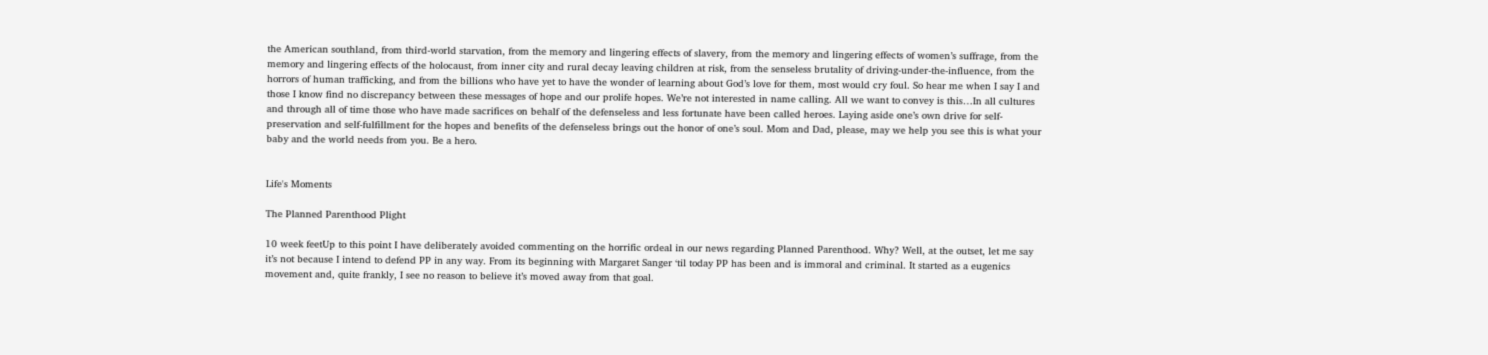the American southland, from third-world starvation, from the memory and lingering effects of slavery, from the memory and lingering effects of women’s suffrage, from the memory and lingering effects of the holocaust, from inner city and rural decay leaving children at risk, from the senseless brutality of driving-under-the-influence, from the horrors of human trafficking, and from the billions who have yet to have the wonder of learning about God’s love for them, most would cry foul. So hear me when I say I and those I know find no discrepancy between these messages of hope and our prolife hopes. We’re not interested in name calling. All we want to convey is this…In all cultures and through all of time those who have made sacrifices on behalf of the defenseless and less fortunate have been called heroes. Laying aside one’s own drive for self-preservation and self-fulfillment for the hopes and benefits of the defenseless brings out the honor of one’s soul. Mom and Dad, please, may we help you see this is what your baby and the world needs from you. Be a hero.


Life's Moments

The Planned Parenthood Plight

10 week feetUp to this point I have deliberately avoided commenting on the horrific ordeal in our news regarding Planned Parenthood. Why? Well, at the outset, let me say it’s not because I intend to defend PP in any way. From its beginning with Margaret Sanger ‘til today PP has been and is immoral and criminal. It started as a eugenics movement and, quite frankly, I see no reason to believe it’s moved away from that goal.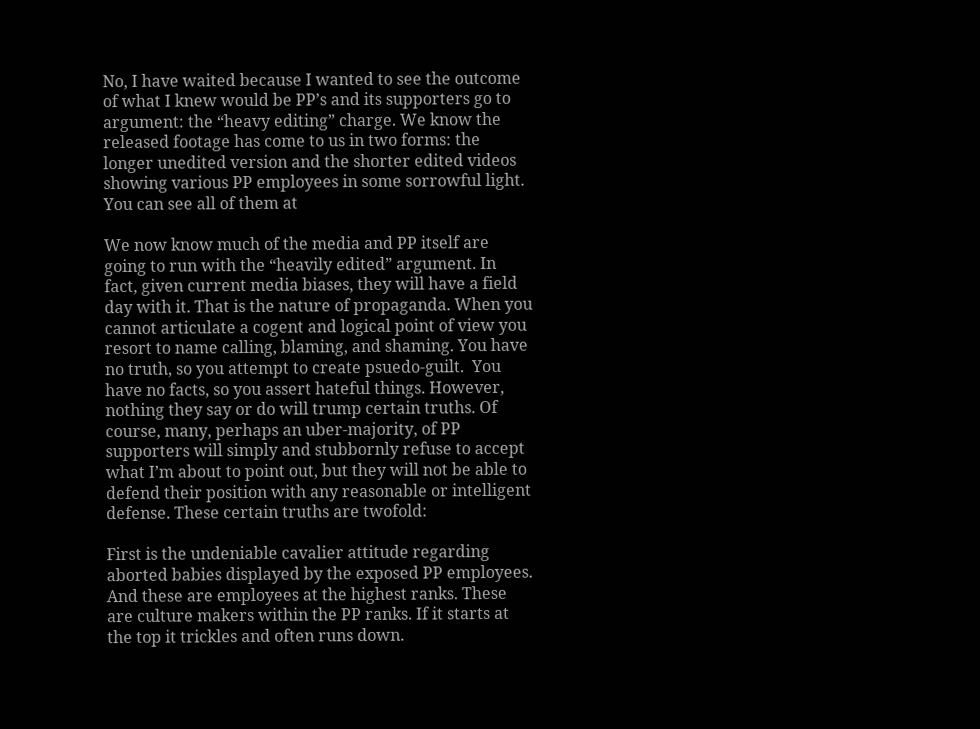No, I have waited because I wanted to see the outcome of what I knew would be PP’s and its supporters go to argument: the “heavy editing” charge. We know the released footage has come to us in two forms: the longer unedited version and the shorter edited videos showing various PP employees in some sorrowful light. You can see all of them at

We now know much of the media and PP itself are going to run with the “heavily edited” argument. In fact, given current media biases, they will have a field day with it. That is the nature of propaganda. When you cannot articulate a cogent and logical point of view you resort to name calling, blaming, and shaming. You have no truth, so you attempt to create psuedo-guilt.  You have no facts, so you assert hateful things. However, nothing they say or do will trump certain truths. Of course, many, perhaps an uber-majority, of PP supporters will simply and stubbornly refuse to accept what I’m about to point out, but they will not be able to defend their position with any reasonable or intelligent defense. These certain truths are twofold:

First is the undeniable cavalier attitude regarding aborted babies displayed by the exposed PP employees. And these are employees at the highest ranks. These are culture makers within the PP ranks. If it starts at the top it trickles and often runs down.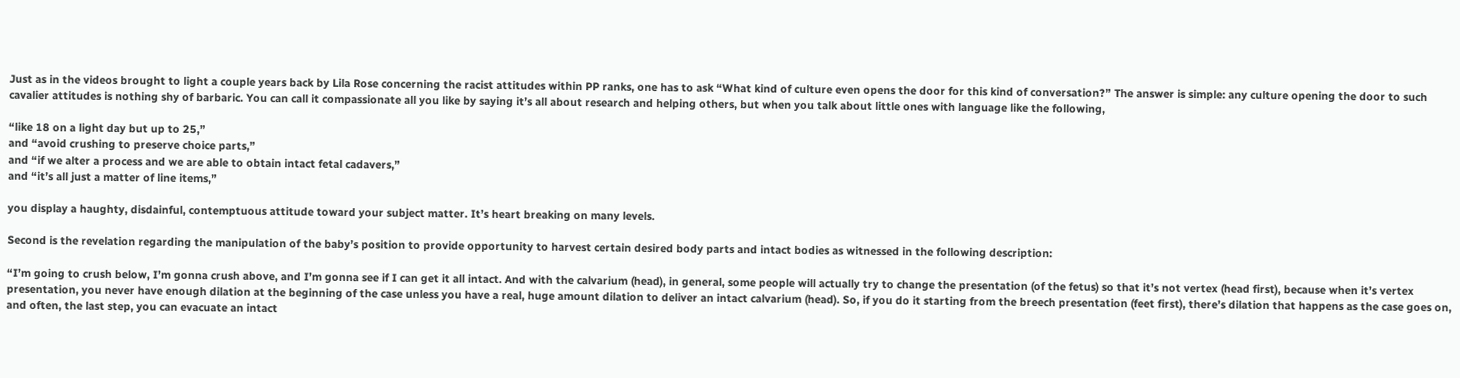Just as in the videos brought to light a couple years back by Lila Rose concerning the racist attitudes within PP ranks, one has to ask “What kind of culture even opens the door for this kind of conversation?” The answer is simple: any culture opening the door to such cavalier attitudes is nothing shy of barbaric. You can call it compassionate all you like by saying it’s all about research and helping others, but when you talk about little ones with language like the following,

“like 18 on a light day but up to 25,”
and “avoid crushing to preserve choice parts,”
and “if we alter a process and we are able to obtain intact fetal cadavers,”
and “it’s all just a matter of line items,”

you display a haughty, disdainful, contemptuous attitude toward your subject matter. It’s heart breaking on many levels.

Second is the revelation regarding the manipulation of the baby’s position to provide opportunity to harvest certain desired body parts and intact bodies as witnessed in the following description:

“I’m going to crush below, I’m gonna crush above, and I’m gonna see if I can get it all intact. And with the calvarium (head), in general, some people will actually try to change the presentation (of the fetus) so that it’s not vertex (head first), because when it’s vertex presentation, you never have enough dilation at the beginning of the case unless you have a real, huge amount dilation to deliver an intact calvarium (head). So, if you do it starting from the breech presentation (feet first), there’s dilation that happens as the case goes on, and often, the last step, you can evacuate an intact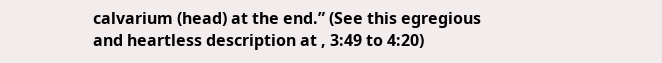calvarium (head) at the end.” (See this egregious and heartless description at , 3:49 to 4:20)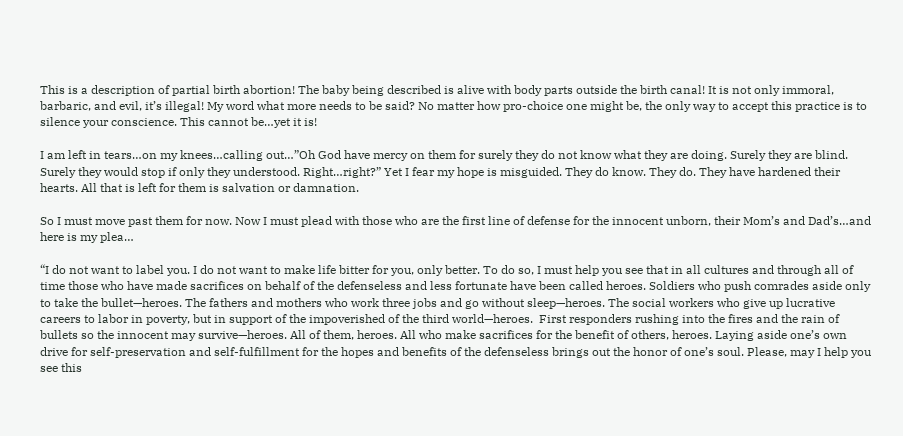This is a description of partial birth abortion! The baby being described is alive with body parts outside the birth canal! It is not only immoral, barbaric, and evil, it’s illegal! My word what more needs to be said? No matter how pro-choice one might be, the only way to accept this practice is to silence your conscience. This cannot be…yet it is!

I am left in tears…on my knees…calling out…”Oh God have mercy on them for surely they do not know what they are doing. Surely they are blind. Surely they would stop if only they understood. Right…right?” Yet I fear my hope is misguided. They do know. They do. They have hardened their hearts. All that is left for them is salvation or damnation.

So I must move past them for now. Now I must plead with those who are the first line of defense for the innocent unborn, their Mom’s and Dad’s…and here is my plea…

“I do not want to label you. I do not want to make life bitter for you, only better. To do so, I must help you see that in all cultures and through all of time those who have made sacrifices on behalf of the defenseless and less fortunate have been called heroes. Soldiers who push comrades aside only to take the bullet—heroes. The fathers and mothers who work three jobs and go without sleep—heroes. The social workers who give up lucrative careers to labor in poverty, but in support of the impoverished of the third world—heroes.  First responders rushing into the fires and the rain of bullets so the innocent may survive—heroes. All of them, heroes. All who make sacrifices for the benefit of others, heroes. Laying aside one’s own drive for self-preservation and self-fulfillment for the hopes and benefits of the defenseless brings out the honor of one’s soul. Please, may I help you see this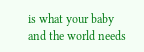is what your baby and the world needs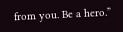from you. Be a hero.”